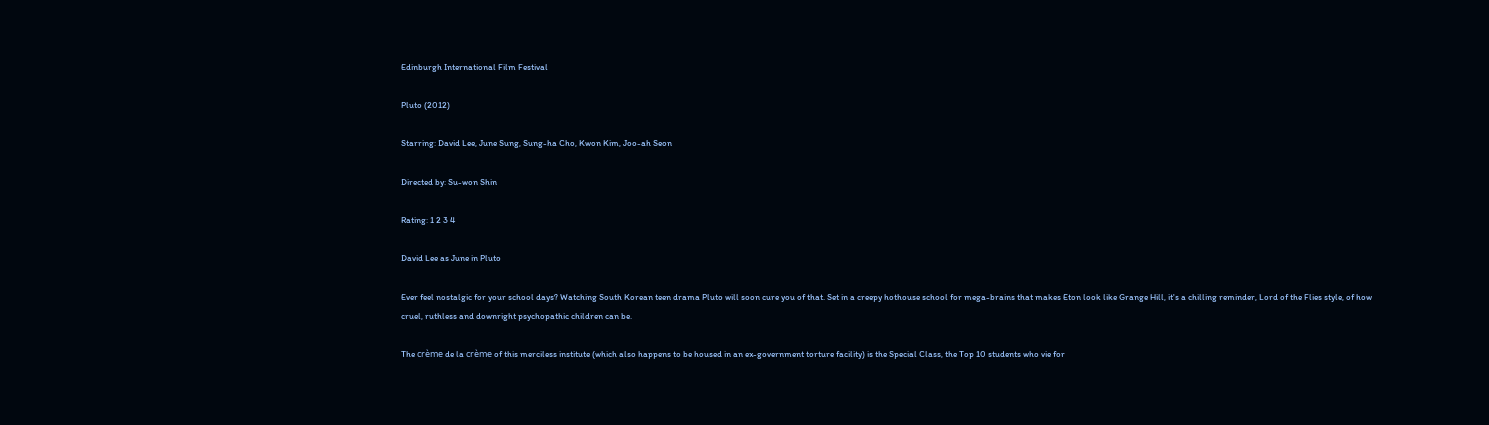Edinburgh International Film Festival

Pluto (2012)

Starring: David Lee, June Sung, Sung-ha Cho, Kwon Kim, Joo-ah Seon

Directed by: Su-won Shin

Rating: 1 2 3 4

David Lee as June in Pluto

Ever feel nostalgic for your school days? Watching South Korean teen drama Pluto will soon cure you of that. Set in a creepy hothouse school for mega-brains that makes Eton look like Grange Hill, it's a chilling reminder, Lord of the Flies style, of how cruel, ruthless and downright psychopathic children can be.

The crème de la crème of this merciless institute (which also happens to be housed in an ex-government torture facility) is the Special Class, the Top 10 students who vie for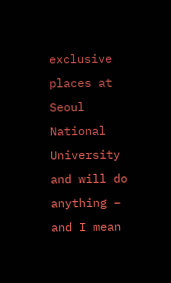exclusive places at Seoul National University and will do anything – and I mean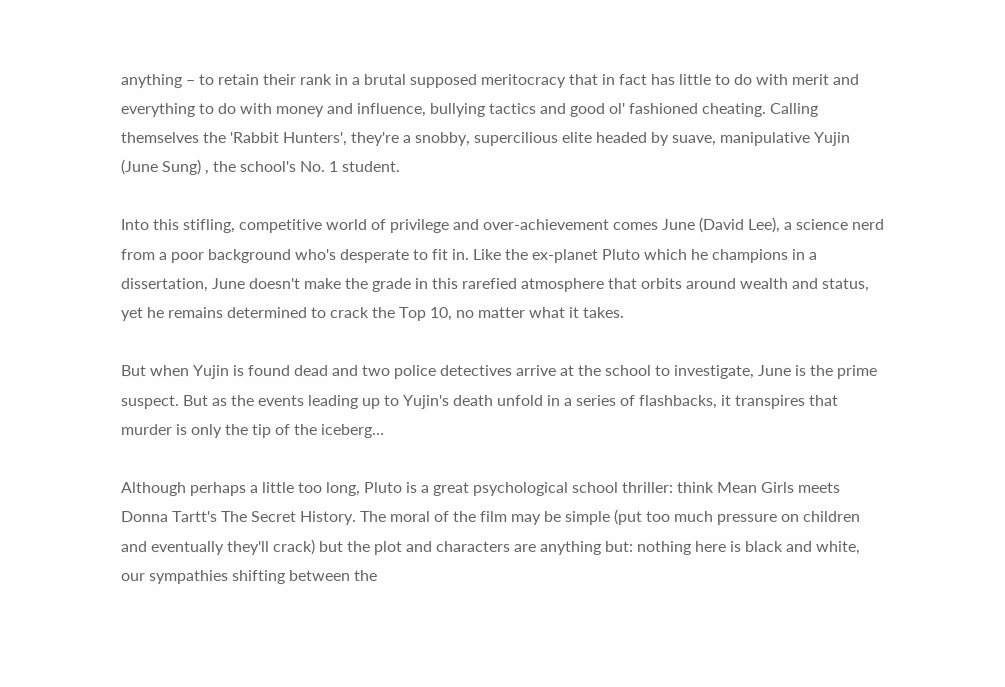anything – to retain their rank in a brutal supposed meritocracy that in fact has little to do with merit and everything to do with money and influence, bullying tactics and good ol' fashioned cheating. Calling themselves the 'Rabbit Hunters', they're a snobby, supercilious elite headed by suave, manipulative Yujin (June Sung) , the school's No. 1 student.

Into this stifling, competitive world of privilege and over-achievement comes June (David Lee), a science nerd from a poor background who's desperate to fit in. Like the ex-planet Pluto which he champions in a dissertation, June doesn't make the grade in this rarefied atmosphere that orbits around wealth and status, yet he remains determined to crack the Top 10, no matter what it takes.

But when Yujin is found dead and two police detectives arrive at the school to investigate, June is the prime suspect. But as the events leading up to Yujin's death unfold in a series of flashbacks, it transpires that murder is only the tip of the iceberg…

Although perhaps a little too long, Pluto is a great psychological school thriller: think Mean Girls meets Donna Tartt's The Secret History. The moral of the film may be simple (put too much pressure on children and eventually they'll crack) but the plot and characters are anything but: nothing here is black and white, our sympathies shifting between the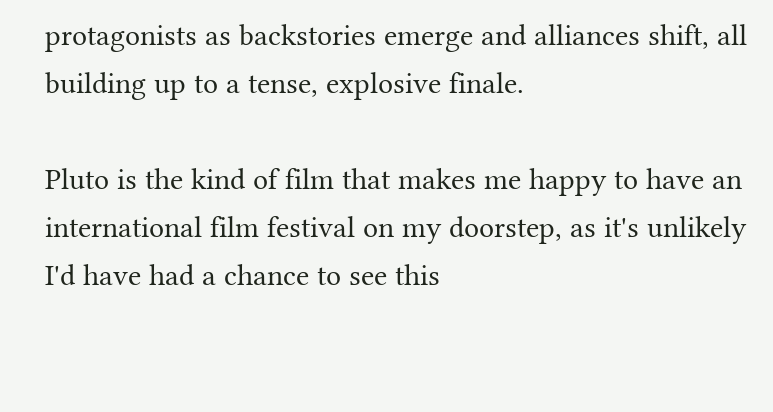protagonists as backstories emerge and alliances shift, all building up to a tense, explosive finale.

Pluto is the kind of film that makes me happy to have an international film festival on my doorstep, as it's unlikely I'd have had a chance to see this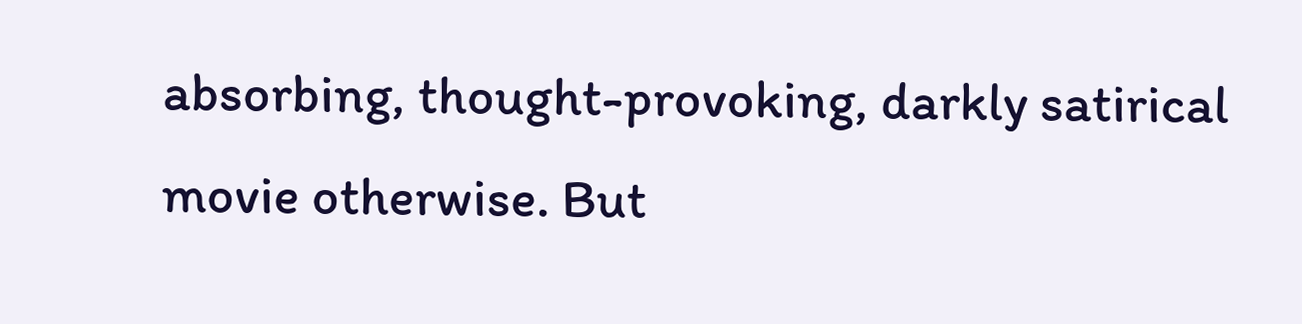absorbing, thought-provoking, darkly satirical movie otherwise. But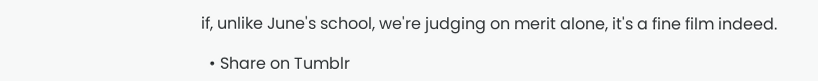if, unlike June's school, we're judging on merit alone, it's a fine film indeed.

  • Share on Tumblr